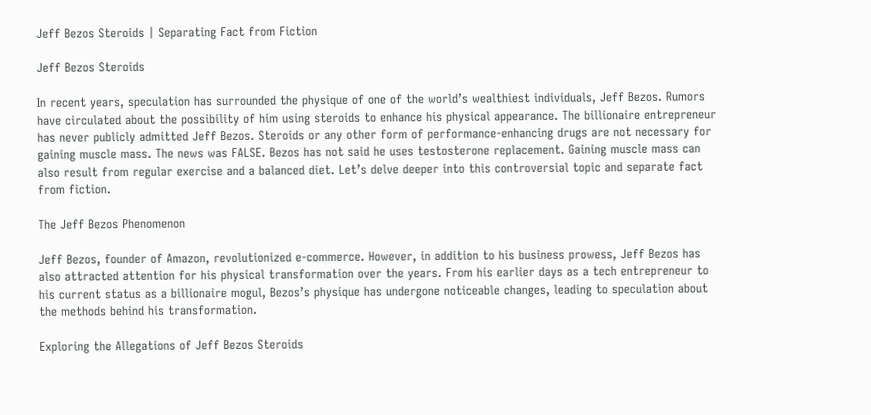Jeff Bezos Steroids | Separating Fact from Fiction

Jeff Bezos Steroids

In recent years, speculation has surrounded the physique of one of the world’s wealthiest individuals, Jeff Bezos. Rumors have circulated about the possibility of him using steroids to enhance his physical appearance. The billionaire entrepreneur has never publicly admitted Jeff Bezos. Steroids or any other form of performance-enhancing drugs are not necessary for gaining muscle mass. The news was FALSE. Bezos has not said he uses testosterone replacement. Gaining muscle mass can also result from regular exercise and a balanced diet. Let’s delve deeper into this controversial topic and separate fact from fiction.

The Jeff Bezos Phenomenon

Jeff Bezos, founder of Amazon, revolutionized e-commerce. However, in addition to his business prowess, Jeff Bezos has also attracted attention for his physical transformation over the years. From his earlier days as a tech entrepreneur to his current status as a billionaire mogul, Bezos’s physique has undergone noticeable changes, leading to speculation about the methods behind his transformation.

Exploring the Allegations of Jeff Bezos Steroids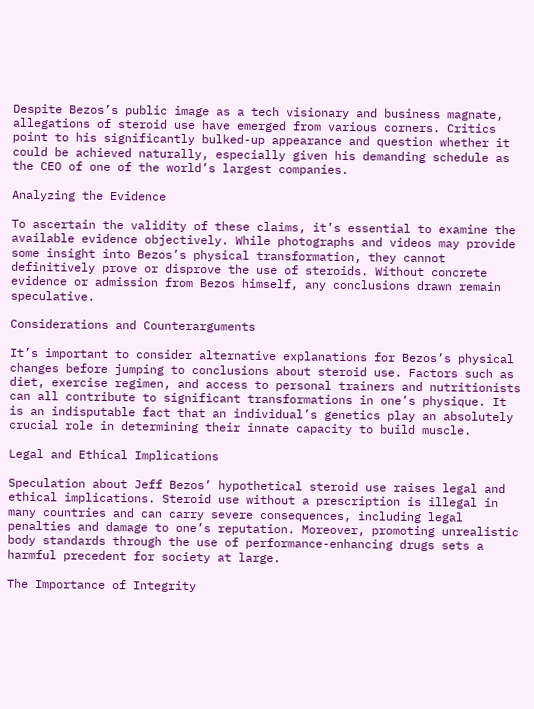Despite Bezos’s public image as a tech visionary and business magnate, allegations of steroid use have emerged from various corners. Critics point to his significantly bulked-up appearance and question whether it could be achieved naturally, especially given his demanding schedule as the CEO of one of the world’s largest companies.

Analyzing the Evidence

To ascertain the validity of these claims, it’s essential to examine the available evidence objectively. While photographs and videos may provide some insight into Bezos’s physical transformation, they cannot definitively prove or disprove the use of steroids. Without concrete evidence or admission from Bezos himself, any conclusions drawn remain speculative.

Considerations and Counterarguments

It’s important to consider alternative explanations for Bezos’s physical changes before jumping to conclusions about steroid use. Factors such as diet, exercise regimen, and access to personal trainers and nutritionists can all contribute to significant transformations in one’s physique. It is an indisputable fact that an individual’s genetics play an absolutely crucial role in determining their innate capacity to build muscle.

Legal and Ethical Implications

Speculation about Jeff Bezos’ hypothetical steroid use raises legal and ethical implications. Steroid use without a prescription is illegal in many countries and can carry severe consequences, including legal penalties and damage to one’s reputation. Moreover, promoting unrealistic body standards through the use of performance-enhancing drugs sets a harmful precedent for society at large.

The Importance of Integrity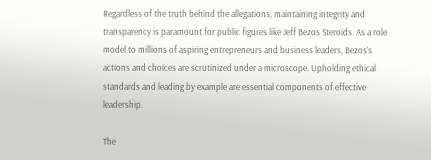Regardless of the truth behind the allegations, maintaining integrity and transparency is paramount for public figures like Jeff Bezos Steroids. As a role model to millions of aspiring entrepreneurs and business leaders, Bezos’s actions and choices are scrutinized under a microscope. Upholding ethical standards and leading by example are essential components of effective leadership.

The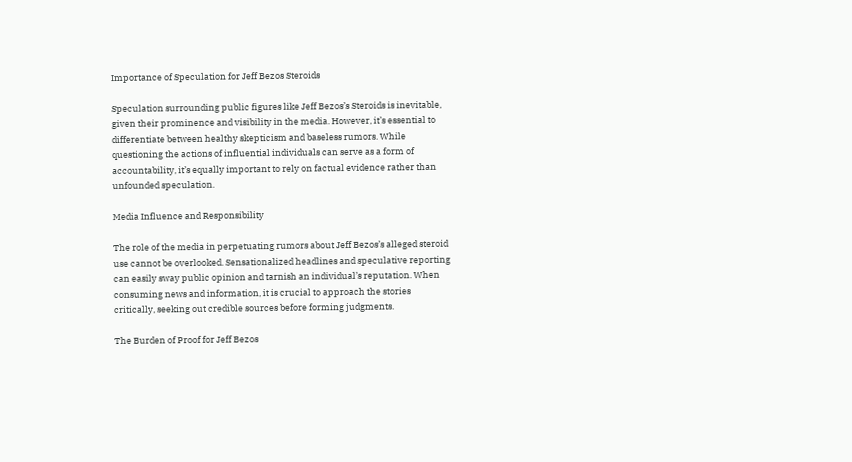Importance of Speculation for Jeff Bezos Steroids

Speculation surrounding public figures like Jeff Bezos’s Steroids is inevitable, given their prominence and visibility in the media. However, it’s essential to differentiate between healthy skepticism and baseless rumors. While questioning the actions of influential individuals can serve as a form of accountability, it’s equally important to rely on factual evidence rather than unfounded speculation.

Media Influence and Responsibility

The role of the media in perpetuating rumors about Jeff Bezos’s alleged steroid use cannot be overlooked. Sensationalized headlines and speculative reporting can easily sway public opinion and tarnish an individual’s reputation. When consuming news and information, it is crucial to approach the stories critically, seeking out credible sources before forming judgments.

The Burden of Proof for Jeff Bezos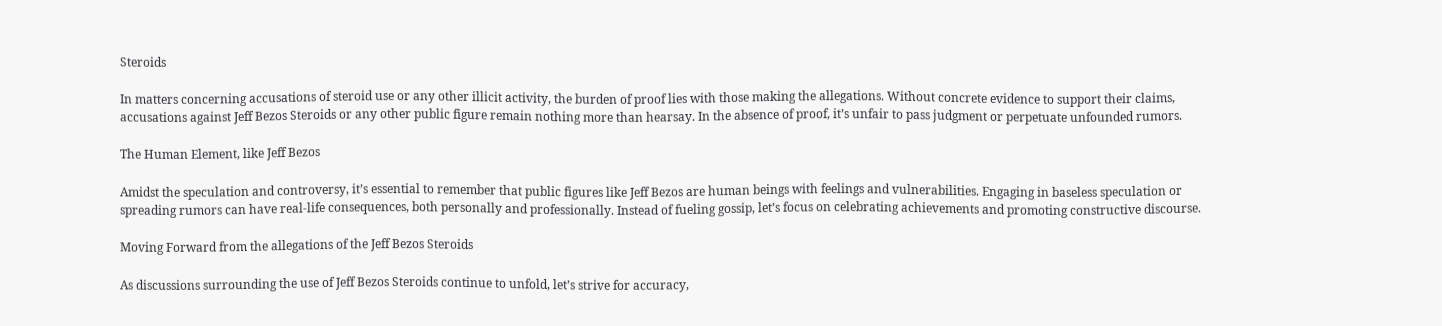Steroids

In matters concerning accusations of steroid use or any other illicit activity, the burden of proof lies with those making the allegations. Without concrete evidence to support their claims, accusations against Jeff Bezos Steroids or any other public figure remain nothing more than hearsay. In the absence of proof, it’s unfair to pass judgment or perpetuate unfounded rumors.

The Human Element, like Jeff Bezos

Amidst the speculation and controversy, it’s essential to remember that public figures like Jeff Bezos are human beings with feelings and vulnerabilities. Engaging in baseless speculation or spreading rumors can have real-life consequences, both personally and professionally. Instead of fueling gossip, let’s focus on celebrating achievements and promoting constructive discourse.

Moving Forward from the allegations of the Jeff Bezos Steroids

As discussions surrounding the use of Jeff Bezos Steroids continue to unfold, let’s strive for accuracy,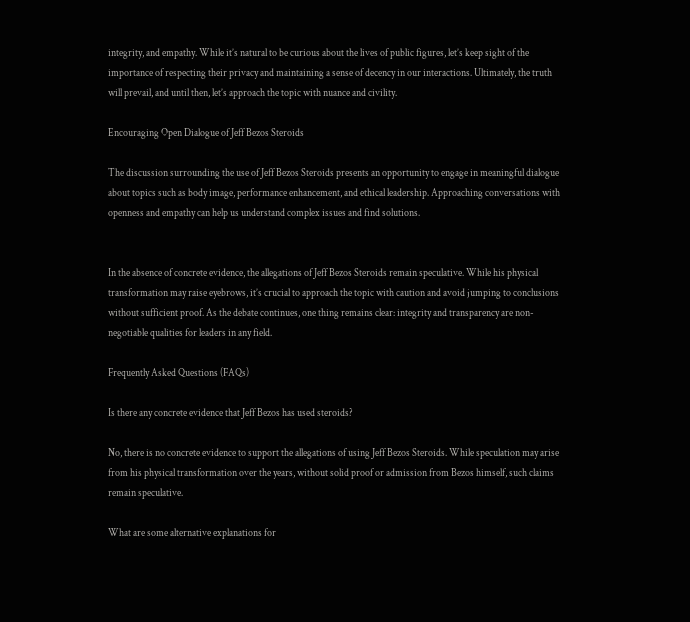integrity, and empathy. While it’s natural to be curious about the lives of public figures, let’s keep sight of the importance of respecting their privacy and maintaining a sense of decency in our interactions. Ultimately, the truth will prevail, and until then, let’s approach the topic with nuance and civility.

Encouraging Open Dialogue of Jeff Bezos Steroids

The discussion surrounding the use of Jeff Bezos Steroids presents an opportunity to engage in meaningful dialogue about topics such as body image, performance enhancement, and ethical leadership. Approaching conversations with openness and empathy can help us understand complex issues and find solutions.


In the absence of concrete evidence, the allegations of Jeff Bezos Steroids remain speculative. While his physical transformation may raise eyebrows, it’s crucial to approach the topic with caution and avoid jumping to conclusions without sufficient proof. As the debate continues, one thing remains clear: integrity and transparency are non-negotiable qualities for leaders in any field.

Frequently Asked Questions (FAQs)

Is there any concrete evidence that Jeff Bezos has used steroids?

No, there is no concrete evidence to support the allegations of using Jeff Bezos Steroids. While speculation may arise from his physical transformation over the years, without solid proof or admission from Bezos himself, such claims remain speculative.

What are some alternative explanations for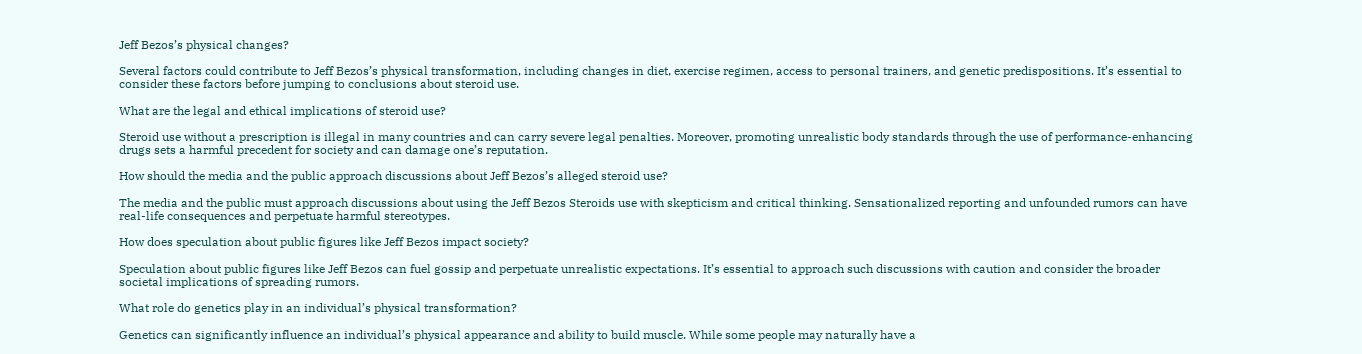Jeff Bezos’s physical changes?

Several factors could contribute to Jeff Bezos’s physical transformation, including changes in diet, exercise regimen, access to personal trainers, and genetic predispositions. It’s essential to consider these factors before jumping to conclusions about steroid use.

What are the legal and ethical implications of steroid use?

Steroid use without a prescription is illegal in many countries and can carry severe legal penalties. Moreover, promoting unrealistic body standards through the use of performance-enhancing drugs sets a harmful precedent for society and can damage one’s reputation.

How should the media and the public approach discussions about Jeff Bezos’s alleged steroid use?

The media and the public must approach discussions about using the Jeff Bezos Steroids use with skepticism and critical thinking. Sensationalized reporting and unfounded rumors can have real-life consequences and perpetuate harmful stereotypes.

How does speculation about public figures like Jeff Bezos impact society?

Speculation about public figures like Jeff Bezos can fuel gossip and perpetuate unrealistic expectations. It’s essential to approach such discussions with caution and consider the broader societal implications of spreading rumors.

What role do genetics play in an individual’s physical transformation?

Genetics can significantly influence an individual’s physical appearance and ability to build muscle. While some people may naturally have a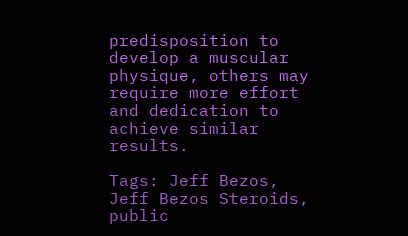predisposition to develop a muscular physique, others may require more effort and dedication to achieve similar results.

Tags: Jeff Bezos, Jeff Bezos Steroids, public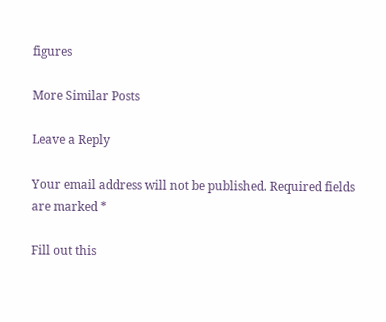figures

More Similar Posts

Leave a Reply

Your email address will not be published. Required fields are marked *

Fill out this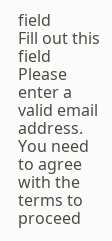field
Fill out this field
Please enter a valid email address.
You need to agree with the terms to proceed